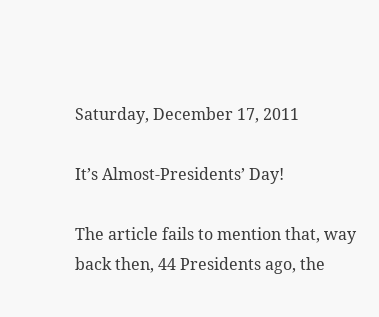Saturday, December 17, 2011

It’s Almost-Presidents’ Day!

The article fails to mention that, way back then, 44 Presidents ago, the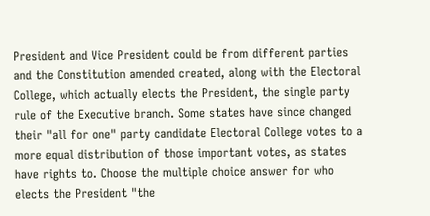President and Vice President could be from different parties and the Constitution amended created, along with the Electoral College, which actually elects the President, the single party rule of the Executive branch. Some states have since changed their "all for one" party candidate Electoral College votes to a more equal distribution of those important votes, as states have rights to. Choose the multiple choice answer for who elects the President "the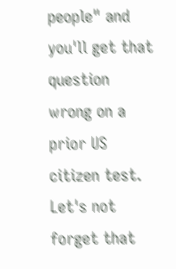people" and you'll get that question wrong on a prior US citizen test. Let's not forget that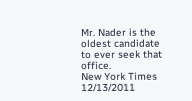Mr. Nader is the oldest candidate to ever seek that office.
New York Times 12/13/2011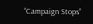“Campaign Stops”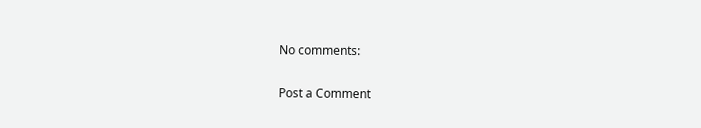No comments:

Post a Comment